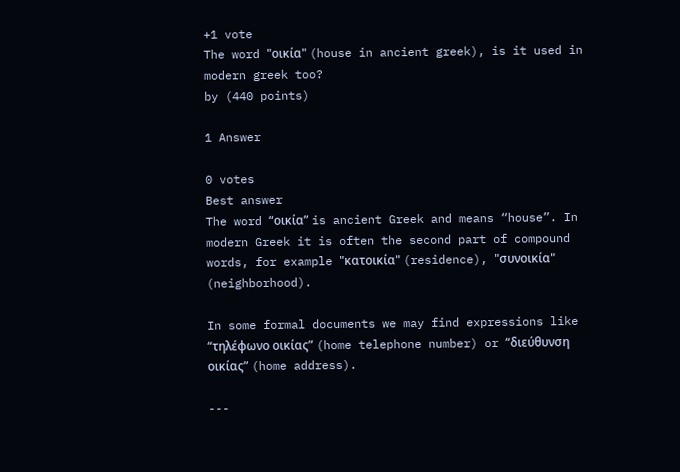+1 vote
The word "οικία" (house in ancient greek), is it used in modern greek too?
by (440 points)

1 Answer

0 votes
Best answer
The word “οικία” is ancient Greek and means “house”. In modern Greek it is often the second part of compound words, for example "κατοικία" (residence), "συνοικία" (neighborhood).

In some formal documents we may find expressions like “τηλέφωνο οικίας” (home telephone number) or “διεύθυνση οικίας” (home address).

---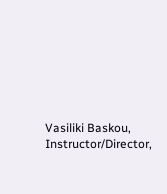Vasiliki Baskou, Instructor/Director,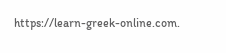https://learn-greek-online.com.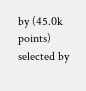by (45.0k points)
selected by